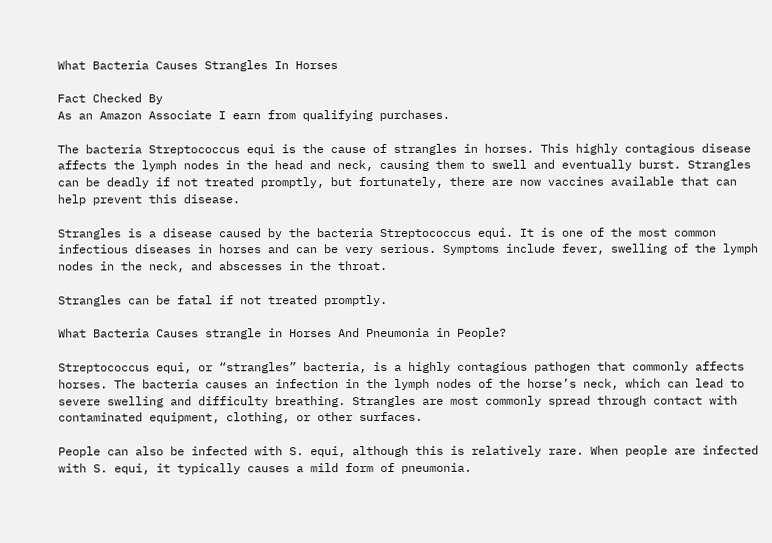What Bacteria Causes Strangles In Horses

Fact Checked By
As an Amazon Associate I earn from qualifying purchases.

The bacteria Streptococcus equi is the cause of strangles in horses. This highly contagious disease affects the lymph nodes in the head and neck, causing them to swell and eventually burst. Strangles can be deadly if not treated promptly, but fortunately, there are now vaccines available that can help prevent this disease.

Strangles is a disease caused by the bacteria Streptococcus equi. It is one of the most common infectious diseases in horses and can be very serious. Symptoms include fever, swelling of the lymph nodes in the neck, and abscesses in the throat.

Strangles can be fatal if not treated promptly.

What Bacteria Causes strangle in Horses And Pneumonia in People?

Streptococcus equi, or “strangles” bacteria, is a highly contagious pathogen that commonly affects horses. The bacteria causes an infection in the lymph nodes of the horse’s neck, which can lead to severe swelling and difficulty breathing. Strangles are most commonly spread through contact with contaminated equipment, clothing, or other surfaces.

People can also be infected with S. equi, although this is relatively rare. When people are infected with S. equi, it typically causes a mild form of pneumonia.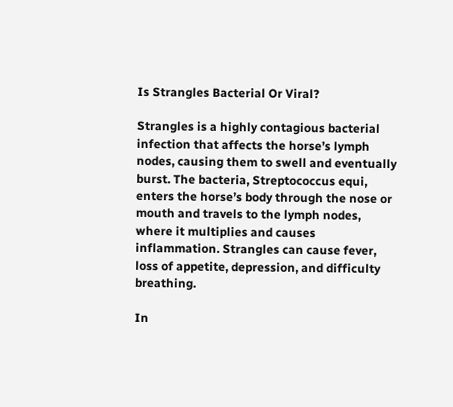Is Strangles Bacterial Or Viral?

Strangles is a highly contagious bacterial infection that affects the horse’s lymph nodes, causing them to swell and eventually burst. The bacteria, Streptococcus equi, enters the horse’s body through the nose or mouth and travels to the lymph nodes, where it multiplies and causes inflammation. Strangles can cause fever, loss of appetite, depression, and difficulty breathing.

In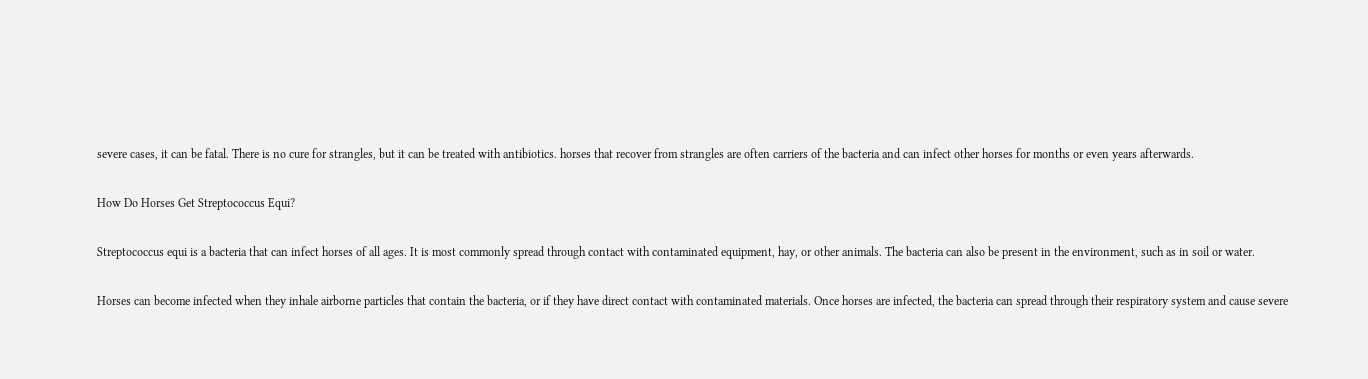severe cases, it can be fatal. There is no cure for strangles, but it can be treated with antibiotics. horses that recover from strangles are often carriers of the bacteria and can infect other horses for months or even years afterwards.

How Do Horses Get Streptococcus Equi?

Streptococcus equi is a bacteria that can infect horses of all ages. It is most commonly spread through contact with contaminated equipment, hay, or other animals. The bacteria can also be present in the environment, such as in soil or water.

Horses can become infected when they inhale airborne particles that contain the bacteria, or if they have direct contact with contaminated materials. Once horses are infected, the bacteria can spread through their respiratory system and cause severe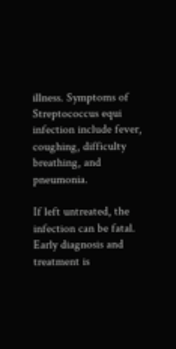illness. Symptoms of Streptococcus equi infection include fever, coughing, difficulty breathing, and pneumonia.

If left untreated, the infection can be fatal. Early diagnosis and treatment is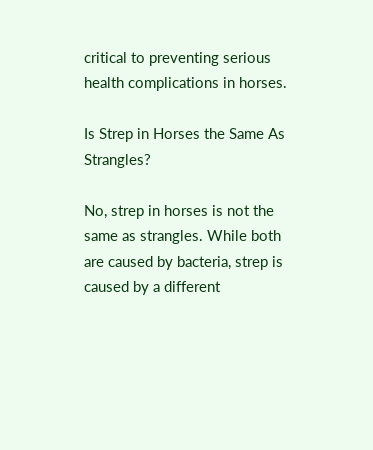critical to preventing serious health complications in horses.

Is Strep in Horses the Same As Strangles?

No, strep in horses is not the same as strangles. While both are caused by bacteria, strep is caused by a different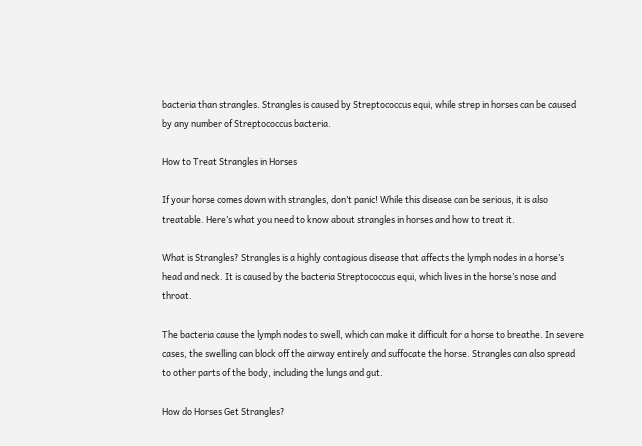bacteria than strangles. Strangles is caused by Streptococcus equi, while strep in horses can be caused by any number of Streptococcus bacteria.

How to Treat Strangles in Horses

If your horse comes down with strangles, don’t panic! While this disease can be serious, it is also treatable. Here’s what you need to know about strangles in horses and how to treat it.

What is Strangles? Strangles is a highly contagious disease that affects the lymph nodes in a horse’s head and neck. It is caused by the bacteria Streptococcus equi, which lives in the horse’s nose and throat.

The bacteria cause the lymph nodes to swell, which can make it difficult for a horse to breathe. In severe cases, the swelling can block off the airway entirely and suffocate the horse. Strangles can also spread to other parts of the body, including the lungs and gut.

How do Horses Get Strangles?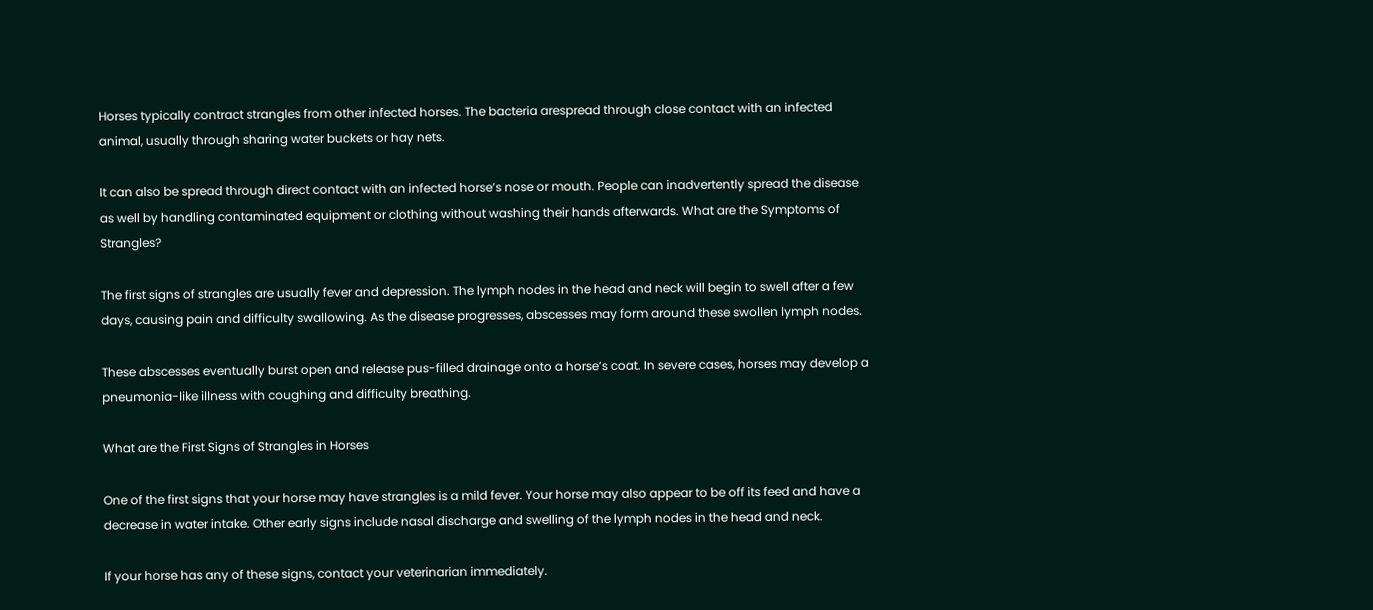Horses typically contract strangles from other infected horses. The bacteria arespread through close contact with an infected animal, usually through sharing water buckets or hay nets.

It can also be spread through direct contact with an infected horse’s nose or mouth. People can inadvertently spread the disease as well by handling contaminated equipment or clothing without washing their hands afterwards. What are the Symptoms of Strangles?

The first signs of strangles are usually fever and depression. The lymph nodes in the head and neck will begin to swell after a few days, causing pain and difficulty swallowing. As the disease progresses, abscesses may form around these swollen lymph nodes.

These abscesses eventually burst open and release pus-filled drainage onto a horse’s coat. In severe cases, horses may develop a pneumonia-like illness with coughing and difficulty breathing.

What are the First Signs of Strangles in Horses

One of the first signs that your horse may have strangles is a mild fever. Your horse may also appear to be off its feed and have a decrease in water intake. Other early signs include nasal discharge and swelling of the lymph nodes in the head and neck.

If your horse has any of these signs, contact your veterinarian immediately.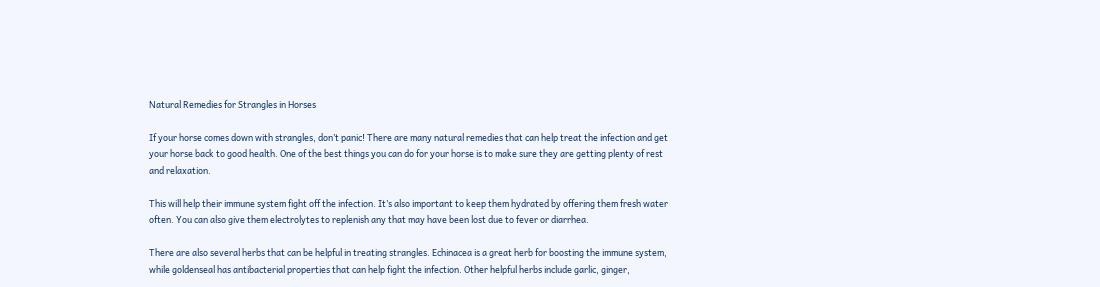Natural Remedies for Strangles in Horses

If your horse comes down with strangles, don’t panic! There are many natural remedies that can help treat the infection and get your horse back to good health. One of the best things you can do for your horse is to make sure they are getting plenty of rest and relaxation.

This will help their immune system fight off the infection. It’s also important to keep them hydrated by offering them fresh water often. You can also give them electrolytes to replenish any that may have been lost due to fever or diarrhea.

There are also several herbs that can be helpful in treating strangles. Echinacea is a great herb for boosting the immune system, while goldenseal has antibacterial properties that can help fight the infection. Other helpful herbs include garlic, ginger,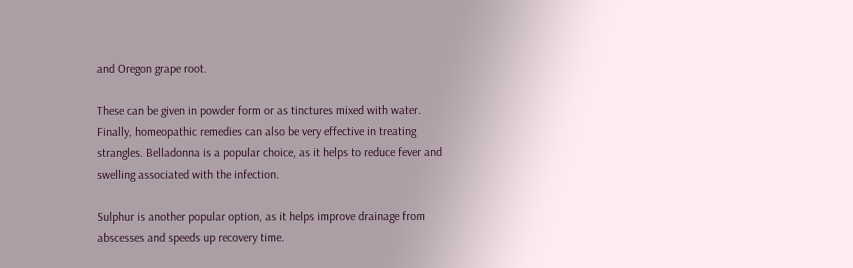and Oregon grape root.

These can be given in powder form or as tinctures mixed with water. Finally, homeopathic remedies can also be very effective in treating strangles. Belladonna is a popular choice, as it helps to reduce fever and swelling associated with the infection.

Sulphur is another popular option, as it helps improve drainage from abscesses and speeds up recovery time.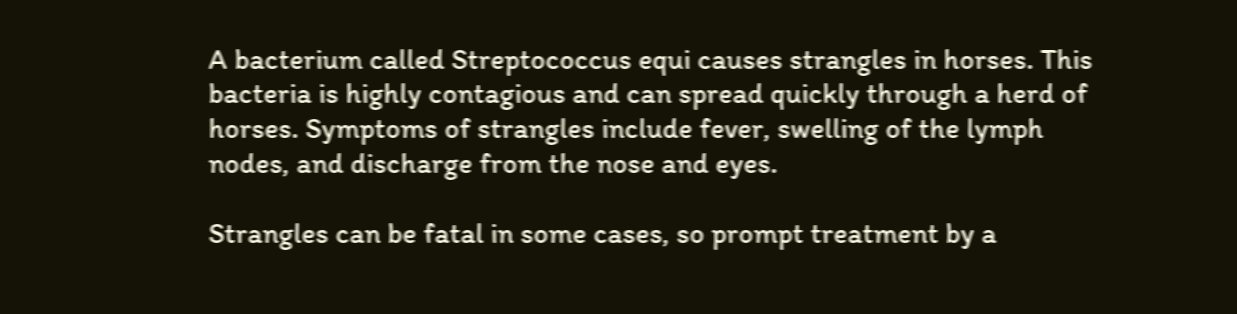A bacterium called Streptococcus equi causes strangles in horses. This bacteria is highly contagious and can spread quickly through a herd of horses. Symptoms of strangles include fever, swelling of the lymph nodes, and discharge from the nose and eyes.

Strangles can be fatal in some cases, so prompt treatment by a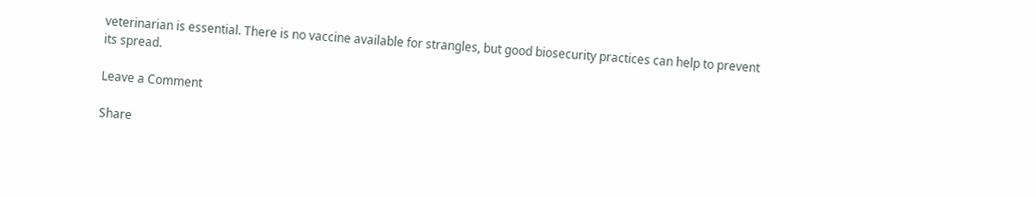veterinarian is essential. There is no vaccine available for strangles, but good biosecurity practices can help to prevent its spread.

Leave a Comment

Share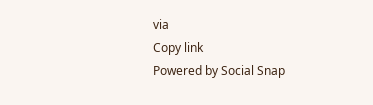via
Copy link
Powered by Social Snap